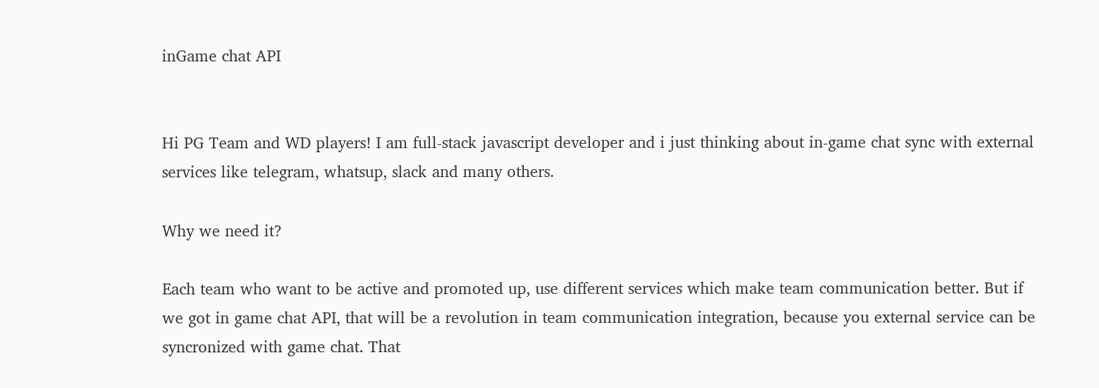inGame chat API


Hi PG Team and WD players! I am full-stack javascript developer and i just thinking about in-game chat sync with external services like telegram, whatsup, slack and many others.

Why we need it?

Each team who want to be active and promoted up, use different services which make team communication better. But if we got in game chat API, that will be a revolution in team communication integration, because you external service can be syncronized with game chat. That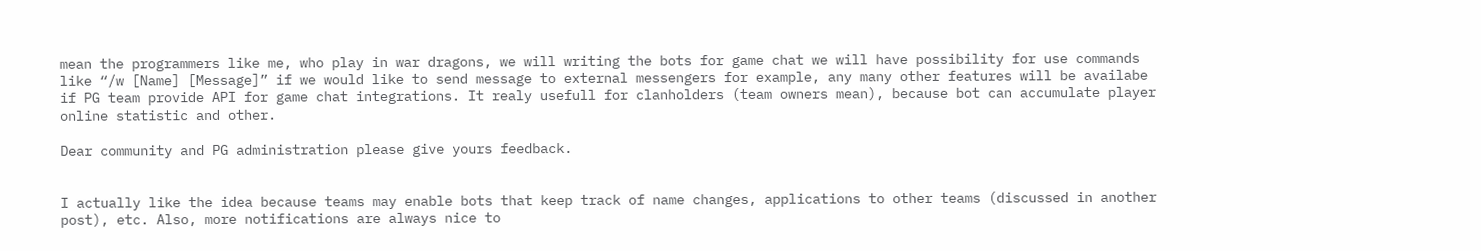mean the programmers like me, who play in war dragons, we will writing the bots for game chat we will have possibility for use commands like “/w [Name] [Message]” if we would like to send message to external messengers for example, any many other features will be availabe if PG team provide API for game chat integrations. It realy usefull for clanholders (team owners mean), because bot can accumulate player online statistic and other.

Dear community and PG administration please give yours feedback.


I actually like the idea because teams may enable bots that keep track of name changes, applications to other teams (discussed in another post), etc. Also, more notifications are always nice to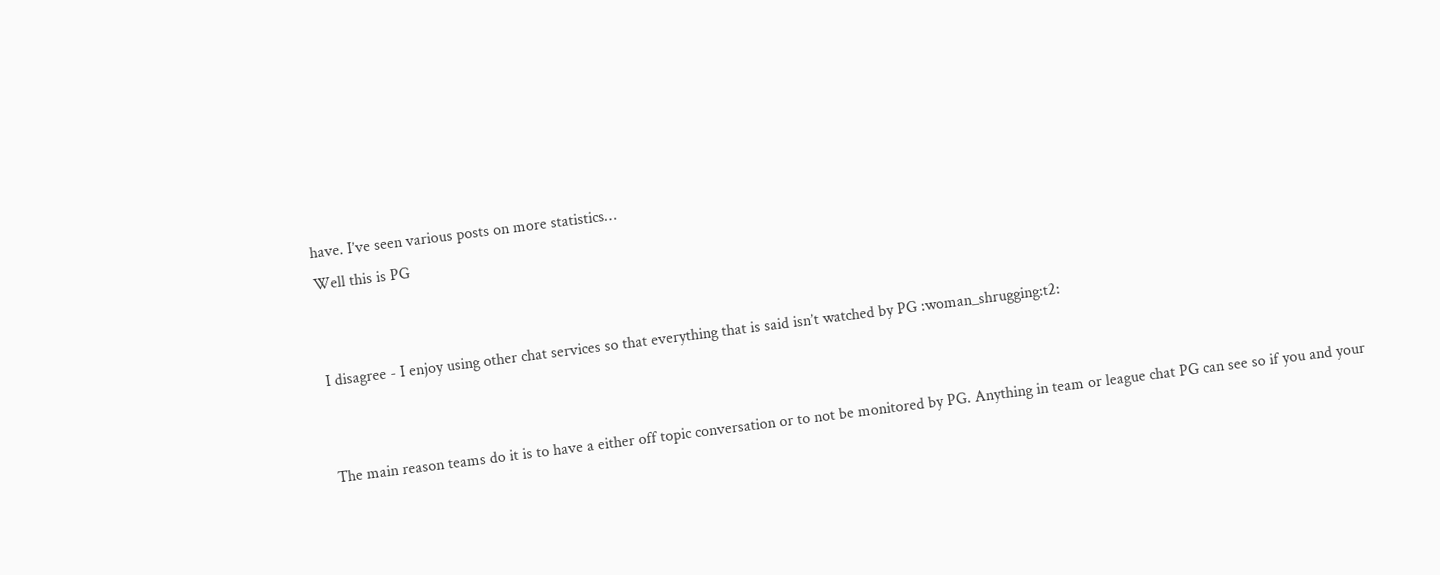have. I’ve seen various posts on more statistics…
Well this is PG


I disagree - I enjoy using other chat services so that everything that is said isn’t watched by PG :woman_shrugging:t2:


The main reason teams do it is to have a either off topic conversation or to not be monitored by PG. Anything in team or league chat PG can see so if you and your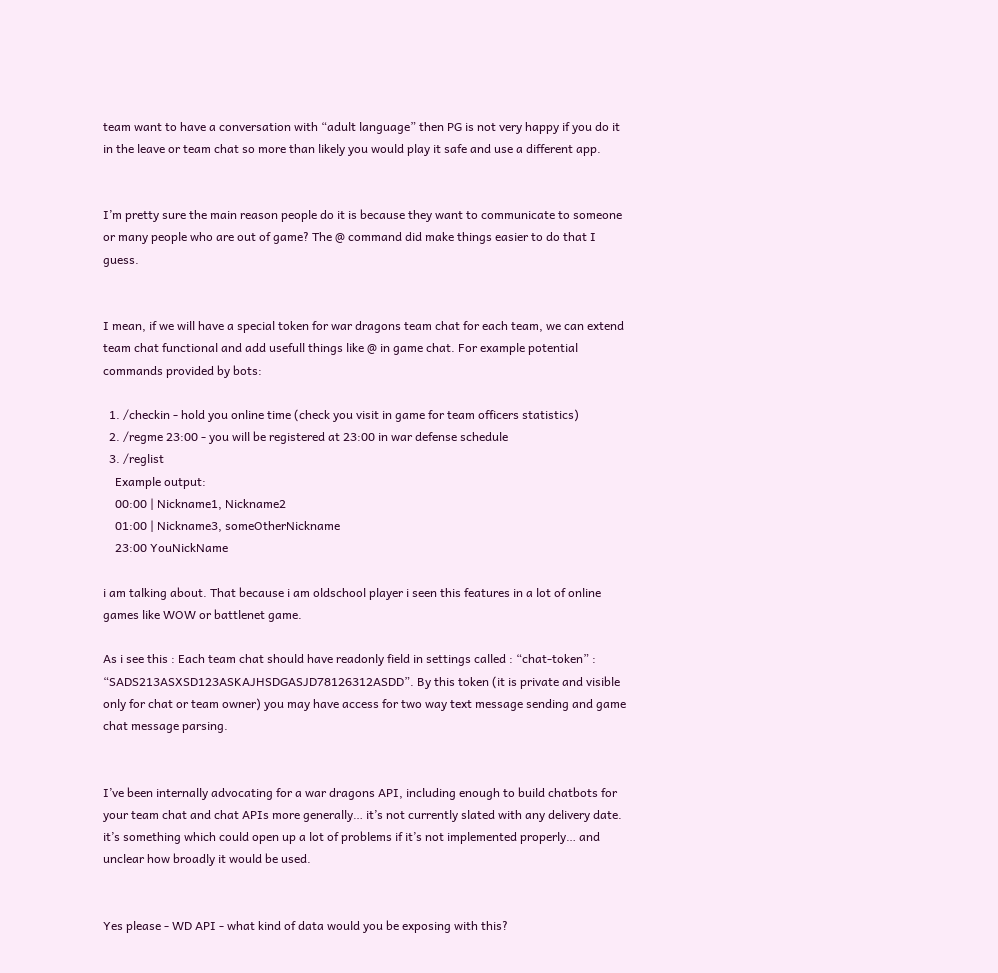team want to have a conversation with “adult language” then PG is not very happy if you do it in the leave or team chat so more than likely you would play it safe and use a different app.


I’m pretty sure the main reason people do it is because they want to communicate to someone or many people who are out of game? The @ command did make things easier to do that I guess.


I mean, if we will have a special token for war dragons team chat for each team, we can extend team chat functional and add usefull things like @ in game chat. For example potential commands provided by bots:

  1. /checkin - hold you online time (check you visit in game for team officers statistics)
  2. /regme 23:00 - you will be registered at 23:00 in war defense schedule
  3. /reglist
    Example output:
    00:00 | Nickname1, Nickname2
    01:00 | Nickname3, someOtherNickname
    23:00 YouNickName

i am talking about. That because i am oldschool player i seen this features in a lot of online games like WOW or battlenet game.

As i see this : Each team chat should have readonly field in settings called : “chat-token” : “SADS213ASXSD123ASKAJHSDGASJD78126312ASDD”. By this token (it is private and visible only for chat or team owner) you may have access for two way text message sending and game chat message parsing.


I’ve been internally advocating for a war dragons API, including enough to build chatbots for your team chat and chat APIs more generally… it’s not currently slated with any delivery date. it’s something which could open up a lot of problems if it’s not implemented properly… and unclear how broadly it would be used.


Yes please - WD API - what kind of data would you be exposing with this?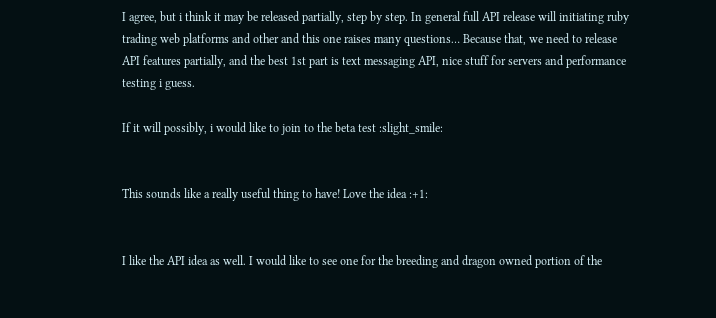I agree, but i think it may be released partially, step by step. In general full API release will initiating ruby trading web platforms and other and this one raises many questions… Because that, we need to release API features partially, and the best 1st part is text messaging API, nice stuff for servers and performance testing i guess.

If it will possibly, i would like to join to the beta test :slight_smile:


This sounds like a really useful thing to have! Love the idea :+1:


I like the API idea as well. I would like to see one for the breeding and dragon owned portion of the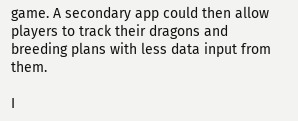game. A secondary app could then allow players to track their dragons and breeding plans with less data input from them.

I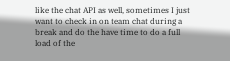like the chat API as well, sometimes I just want to check in on team chat during a break and do the have time to do a full load of the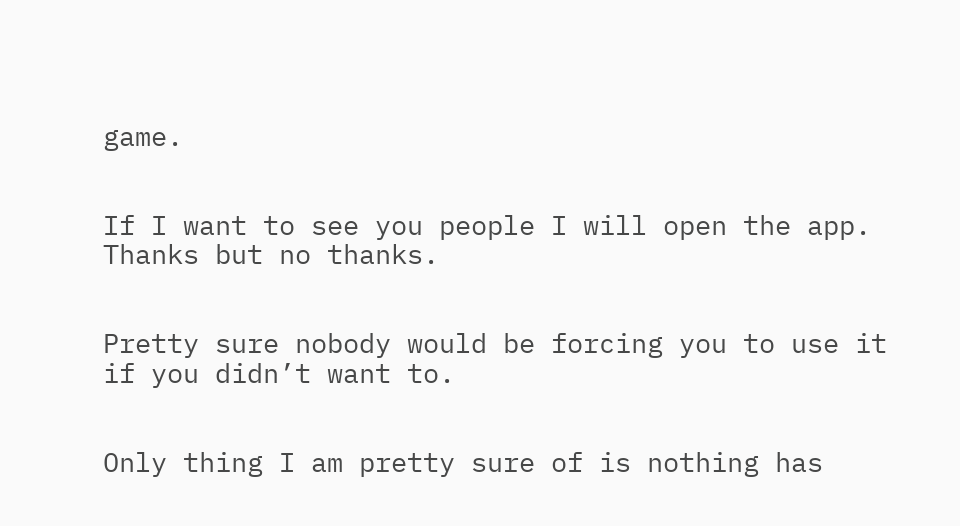game.


If I want to see you people I will open the app. Thanks but no thanks.


Pretty sure nobody would be forcing you to use it if you didn’t want to.


Only thing I am pretty sure of is nothing has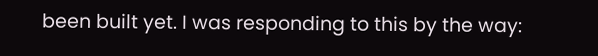been built yet. I was responding to this by the way: